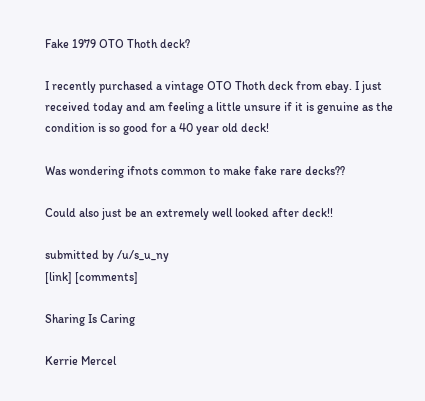Fake 1979 OTO Thoth deck?

I recently purchased a vintage OTO Thoth deck from ebay. I just received today and am feeling a little unsure if it is genuine as the condition is so good for a 40 year old deck!

Was wondering ifnots common to make fake rare decks??

Could also just be an extremely well looked after deck!!

submitted by /u/s_u_ny
[link] [comments]

Sharing Is Caring

Kerrie Mercel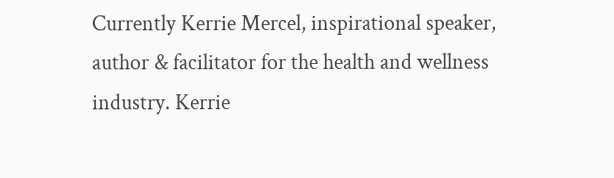Currently Kerrie Mercel, inspirational speaker, author & facilitator for the health and wellness industry. Kerrie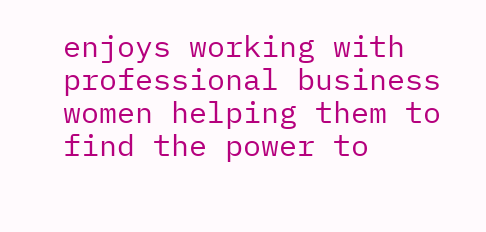enjoys working with professional business women helping them to find the power to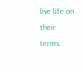live life on their terms.